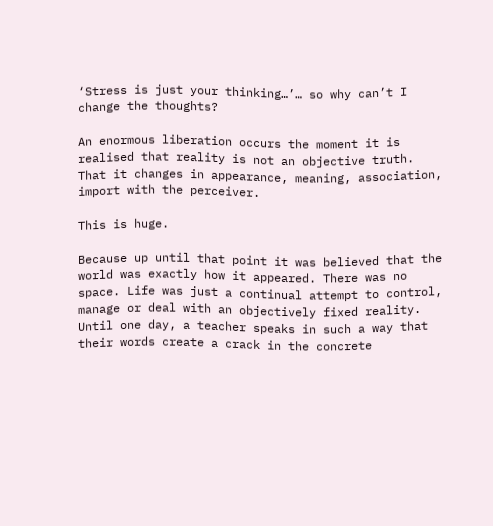‘Stress is just your thinking…’… so why can’t I change the thoughts?

An enormous liberation occurs the moment it is realised that reality is not an objective truth. That it changes in appearance, meaning, association, import with the perceiver.

This is huge.

Because up until that point it was believed that the world was exactly how it appeared. There was no space. Life was just a continual attempt to control, manage or deal with an objectively fixed reality.  Until one day, a teacher speaks in such a way that their words create a crack in the concrete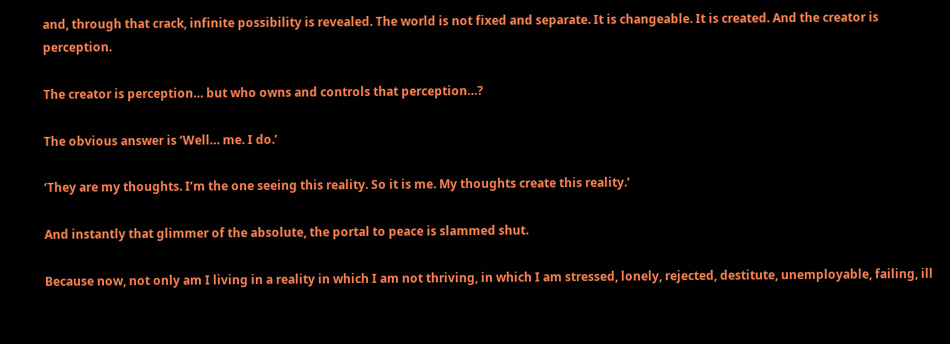and, through that crack, infinite possibility is revealed. The world is not fixed and separate. It is changeable. It is created. And the creator is perception.

The creator is perception… but who owns and controls that perception…?

The obvious answer is ‘Well… me. I do.’

‘They are my thoughts. I’m the one seeing this reality. So it is me. My thoughts create this reality.’

And instantly that glimmer of the absolute, the portal to peace is slammed shut.

Because now, not only am I living in a reality in which I am not thriving, in which I am stressed, lonely, rejected, destitute, unemployable, failing, ill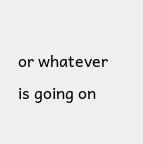or whatever is going on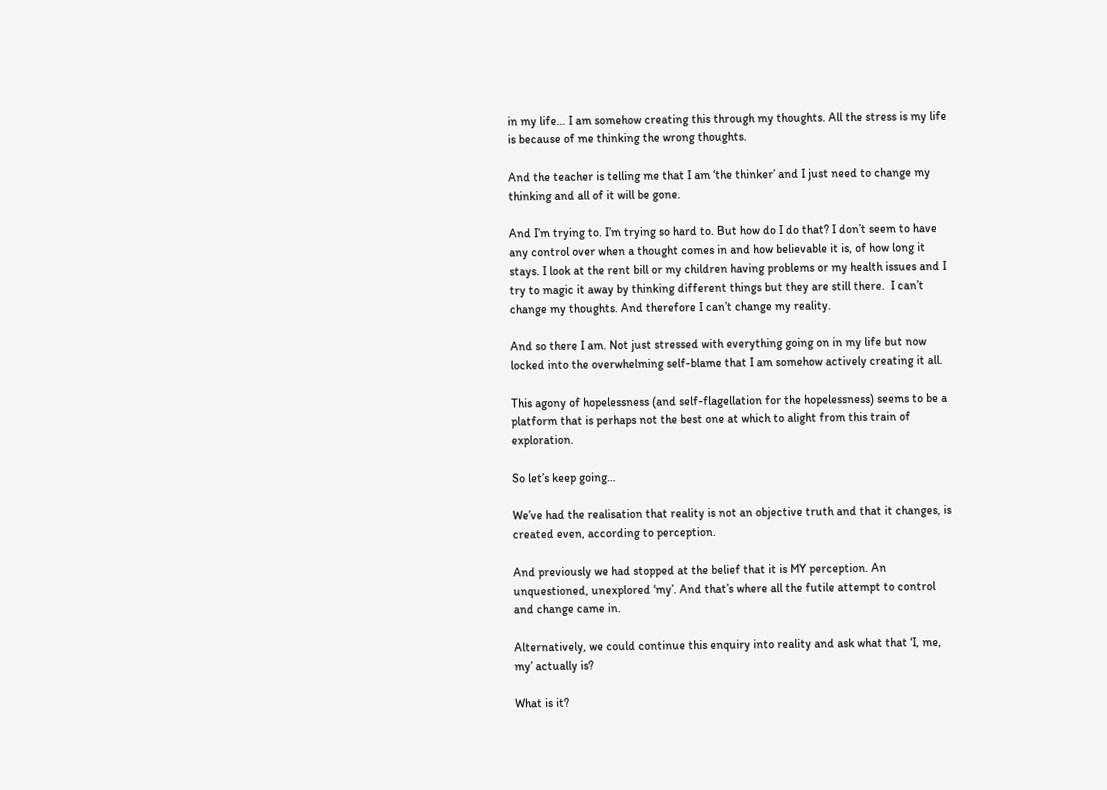in my life… I am somehow creating this through my thoughts. All the stress is my life is because of me thinking the wrong thoughts.

And the teacher is telling me that I am ‘the thinker’ and I just need to change my thinking and all of it will be gone.

And I’m trying to. I’m trying so hard to. But how do I do that? I don’t seem to have any control over when a thought comes in and how believable it is, of how long it stays. I look at the rent bill or my children having problems or my health issues and I try to magic it away by thinking different things but they are still there.  I can’t change my thoughts. And therefore I can’t change my reality.

And so there I am. Not just stressed with everything going on in my life but now locked into the overwhelming self-blame that I am somehow actively creating it all.

This agony of hopelessness (and self-flagellation for the hopelessness) seems to be a platform that is perhaps not the best one at which to alight from this train of exploration.

So let’s keep going…

We’ve had the realisation that reality is not an objective truth and that it changes, is created even, according to perception.

And previously we had stopped at the belief that it is MY perception. An unquestioned, unexplored ‘my’. And that’s where all the futile attempt to control and change came in.

Alternatively, we could continue this enquiry into reality and ask what that ‘I, me, my’ actually is?

What is it?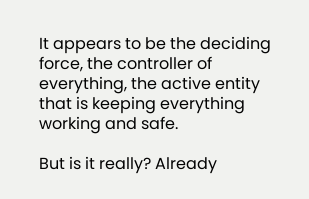It appears to be the deciding force, the controller of everything, the active entity that is keeping everything working and safe.

But is it really? Already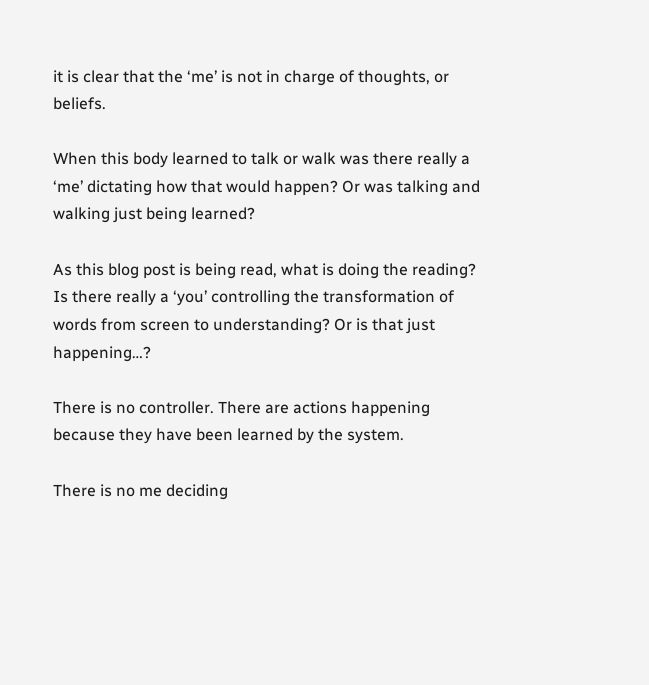it is clear that the ‘me’ is not in charge of thoughts, or beliefs.

When this body learned to talk or walk was there really a ‘me’ dictating how that would happen? Or was talking and walking just being learned?

As this blog post is being read, what is doing the reading? Is there really a ‘you’ controlling the transformation of words from screen to understanding? Or is that just happening…?

There is no controller. There are actions happening because they have been learned by the system.

There is no me deciding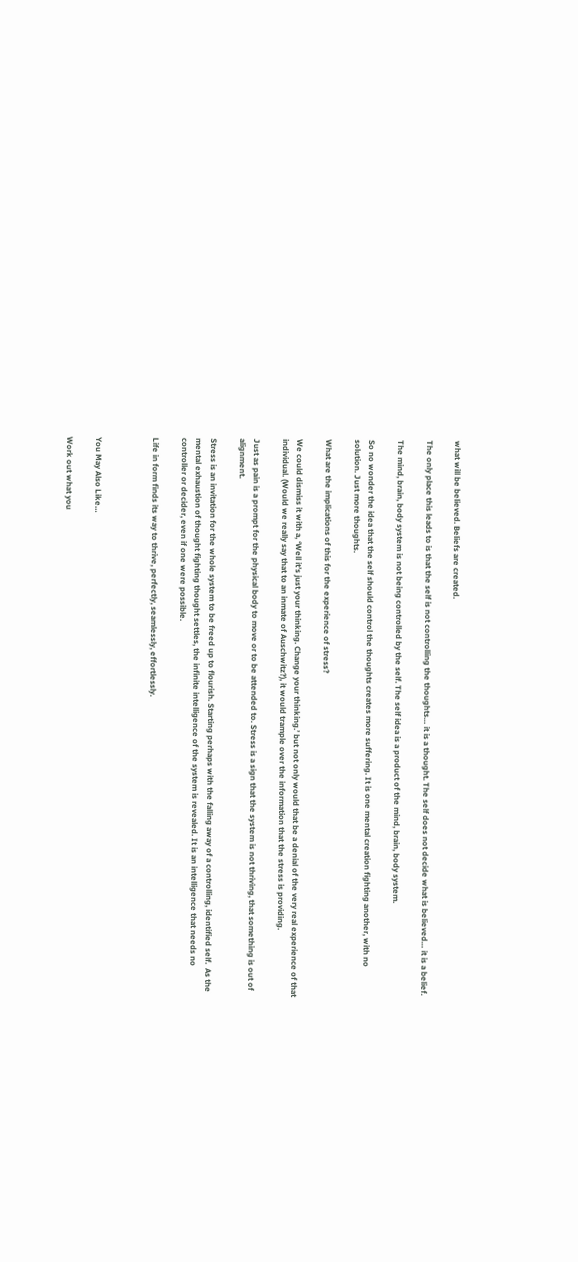what will be believed. Beliefs are created.

The only place this leads to is that the self is not controlling the thoughts… it is a thought. The self does not decide what is believed… it is a belief.

The mind, brain, body system is not being controlled by the self. The self idea is a product of the mind, brain, body system.

So no wonder the idea that the self should control the thoughts creates more suffering. It is one mental creation fighting another, with no solution. Just more thoughts.

What are the implications of this for the experience of stress?

We could dismiss it with a, ‘Well it’s just your thinking. Change your thinking.’ but not only would that be a denial of the very real experience of that individual. (Would we really say that to an inmate of Auschwitz?), it would trample over the information that the stress is providing.

Just as pain is a prompt for the physical body to move or to be attended to. Stress is a sign that the system is not thriving, that something is out of alignment.

Stress is an invitation for the whole system to be freed up to flourish. Starting perhaps with the falling away of a controlling, identified self.  As the mental exhaustion of thought fighting thought settles, the infinite intelligence of the system is revealed. It is an intelligence that needs no controller or decider, even if one were possible.

Life in form finds its way to thrive, perfectly, seamlessly, effortlessly.



You May Also Like…

Work out what you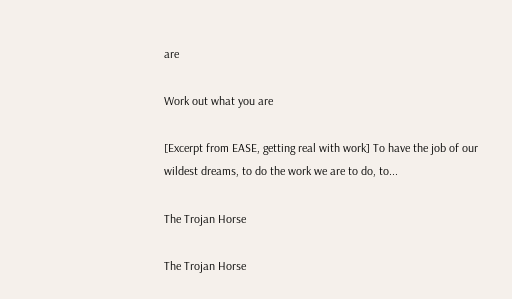are

Work out what you are

[Excerpt from EASE, getting real with work] To have the job of our wildest dreams, to do the work we are to do, to...

The Trojan Horse

The Trojan Horse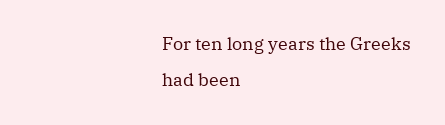For ten long years the Greeks had been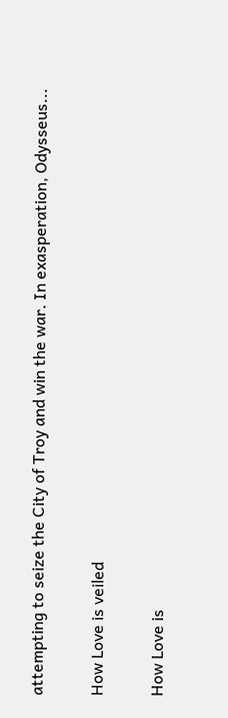attempting to seize the City of Troy and win the war. In exasperation, Odysseus...

How Love is veiled

How Love is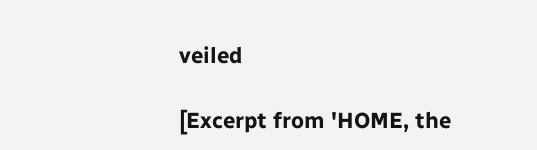veiled

[Excerpt from 'HOME, the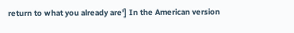return to what you already are'] In the American version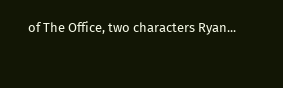of The Office, two characters Ryan...